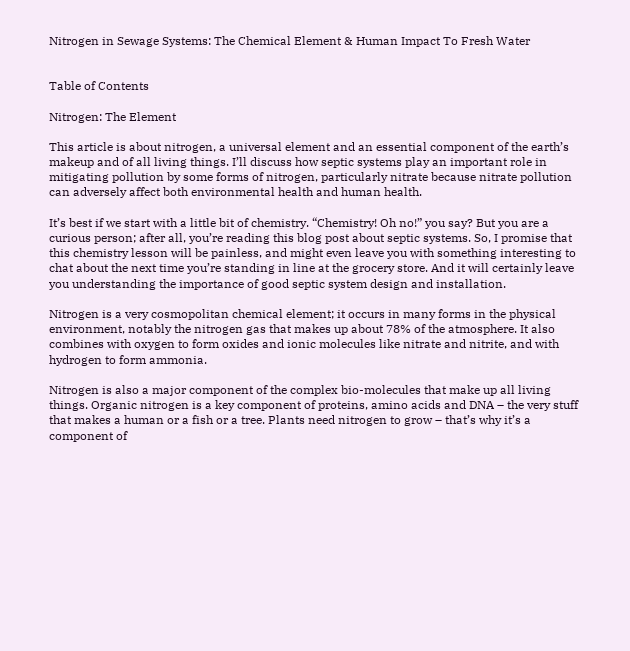Nitrogen in Sewage Systems: The Chemical Element & Human Impact To Fresh Water


Table of Contents

Nitrogen: The Element

This article is about nitrogen, a universal element and an essential component of the earth’s makeup and of all living things. I’ll discuss how septic systems play an important role in mitigating pollution by some forms of nitrogen, particularly nitrate because nitrate pollution can adversely affect both environmental health and human health.

It’s best if we start with a little bit of chemistry. “Chemistry! Oh no!” you say? But you are a curious person; after all, you’re reading this blog post about septic systems. So, I promise that this chemistry lesson will be painless, and might even leave you with something interesting to chat about the next time you’re standing in line at the grocery store. And it will certainly leave you understanding the importance of good septic system design and installation.

Nitrogen is a very cosmopolitan chemical element; it occurs in many forms in the physical environment, notably the nitrogen gas that makes up about 78% of the atmosphere. It also combines with oxygen to form oxides and ionic molecules like nitrate and nitrite, and with hydrogen to form ammonia.

Nitrogen is also a major component of the complex bio-molecules that make up all living things. Organic nitrogen is a key component of proteins, amino acids and DNA – the very stuff that makes a human or a fish or a tree. Plants need nitrogen to grow – that’s why it’s a component of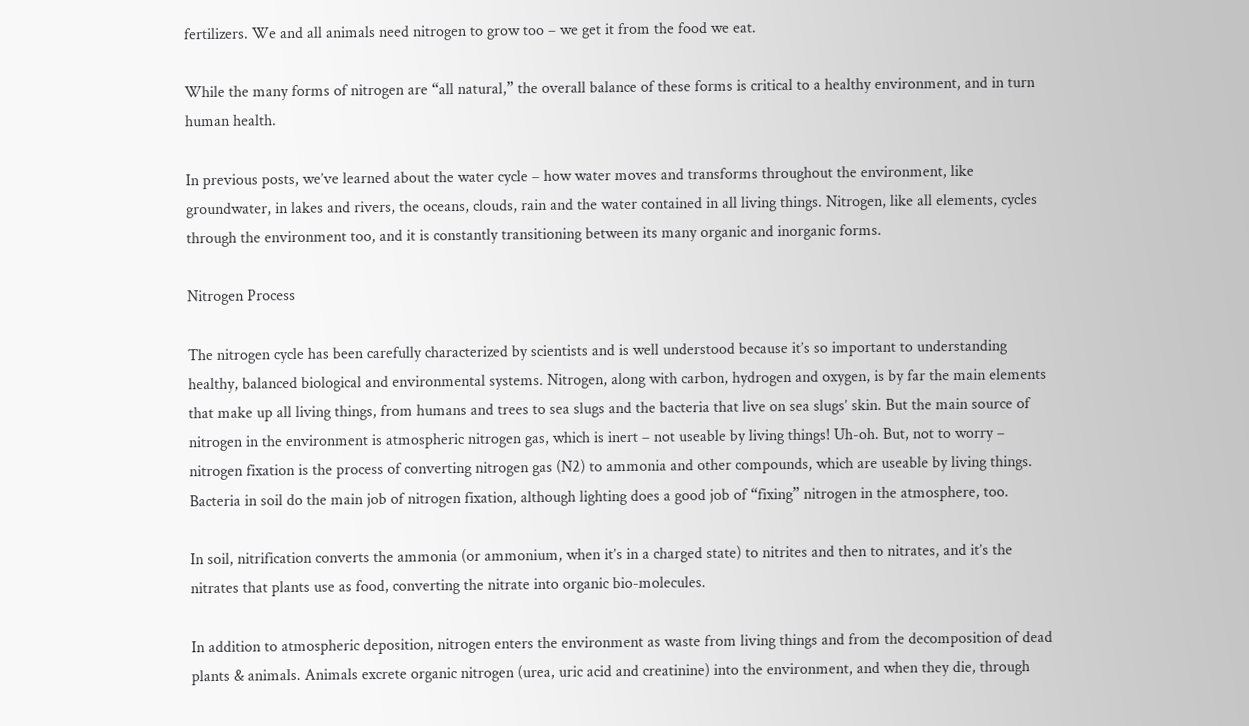fertilizers. We and all animals need nitrogen to grow too – we get it from the food we eat.

While the many forms of nitrogen are “all natural,” the overall balance of these forms is critical to a healthy environment, and in turn human health.

In previous posts, we’ve learned about the water cycle – how water moves and transforms throughout the environment, like groundwater, in lakes and rivers, the oceans, clouds, rain and the water contained in all living things. Nitrogen, like all elements, cycles through the environment too, and it is constantly transitioning between its many organic and inorganic forms.

Nitrogen Process

The nitrogen cycle has been carefully characterized by scientists and is well understood because it’s so important to understanding healthy, balanced biological and environmental systems. Nitrogen, along with carbon, hydrogen and oxygen, is by far the main elements that make up all living things, from humans and trees to sea slugs and the bacteria that live on sea slugs’ skin. But the main source of nitrogen in the environment is atmospheric nitrogen gas, which is inert – not useable by living things! Uh-oh. But, not to worry – nitrogen fixation is the process of converting nitrogen gas (N2) to ammonia and other compounds, which are useable by living things. Bacteria in soil do the main job of nitrogen fixation, although lighting does a good job of “fixing” nitrogen in the atmosphere, too.

In soil, nitrification converts the ammonia (or ammonium, when it’s in a charged state) to nitrites and then to nitrates, and it’s the nitrates that plants use as food, converting the nitrate into organic bio-molecules.

In addition to atmospheric deposition, nitrogen enters the environment as waste from living things and from the decomposition of dead plants & animals. Animals excrete organic nitrogen (urea, uric acid and creatinine) into the environment, and when they die, through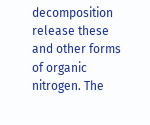decomposition release these and other forms of organic nitrogen. The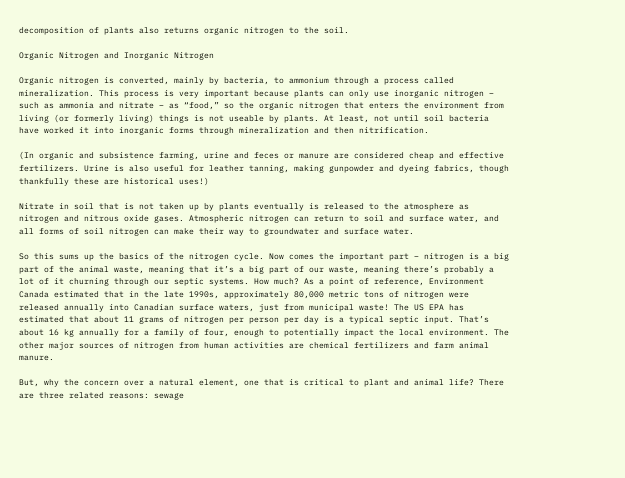decomposition of plants also returns organic nitrogen to the soil.

Organic Nitrogen and Inorganic Nitrogen

Organic nitrogen is converted, mainly by bacteria, to ammonium through a process called mineralization. This process is very important because plants can only use inorganic nitrogen – such as ammonia and nitrate – as “food,” so the organic nitrogen that enters the environment from living (or formerly living) things is not useable by plants. At least, not until soil bacteria have worked it into inorganic forms through mineralization and then nitrification.

(In organic and subsistence farming, urine and feces or manure are considered cheap and effective fertilizers. Urine is also useful for leather tanning, making gunpowder and dyeing fabrics, though thankfully these are historical uses!)

Nitrate in soil that is not taken up by plants eventually is released to the atmosphere as nitrogen and nitrous oxide gases. Atmospheric nitrogen can return to soil and surface water, and all forms of soil nitrogen can make their way to groundwater and surface water.

So this sums up the basics of the nitrogen cycle. Now comes the important part – nitrogen is a big part of the animal waste, meaning that it’s a big part of our waste, meaning there’s probably a lot of it churning through our septic systems. How much? As a point of reference, Environment Canada estimated that in the late 1990s, approximately 80,000 metric tons of nitrogen were released annually into Canadian surface waters, just from municipal waste! The US EPA has estimated that about 11 grams of nitrogen per person per day is a typical septic input. That’s about 16 kg annually for a family of four, enough to potentially impact the local environment. The other major sources of nitrogen from human activities are chemical fertilizers and farm animal manure.

But, why the concern over a natural element, one that is critical to plant and animal life? There are three related reasons: sewage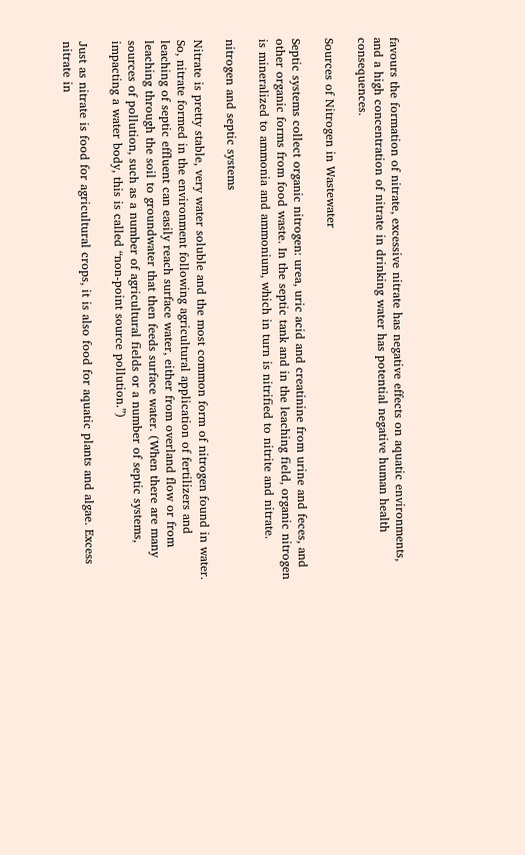favours the formation of nitrate, excessive nitrate has negative effects on aquatic environments, and a high concentration of nitrate in drinking water has potential negative human health consequences.

Sources of Nitrogen in Wastewater

Septic systems collect organic nitrogen: urea, uric acid and creatinine from urine and feces, and other organic forms from food waste. In the septic tank and in the leaching field, organic nitrogen is mineralized to ammonia and ammonium, which in turn is nitrified to nitrite and nitrate.

nitrogen and septic systems

Nitrate is pretty stable, very water soluble and the most common form of nitrogen found in water. So, nitrate formed in the environment following agricultural application of fertilizers and leaching of septic effluent can easily reach surface water, either from overland flow or from leaching through the soil to groundwater that then feeds surface water. (When there are many sources of pollution, such as a number of agricultural fields or a number of septic systems, impacting a water body, this is called “non-point source pollution.”)

Just as nitrate is food for agricultural crops, it is also food for aquatic plants and algae. Excess nitrate in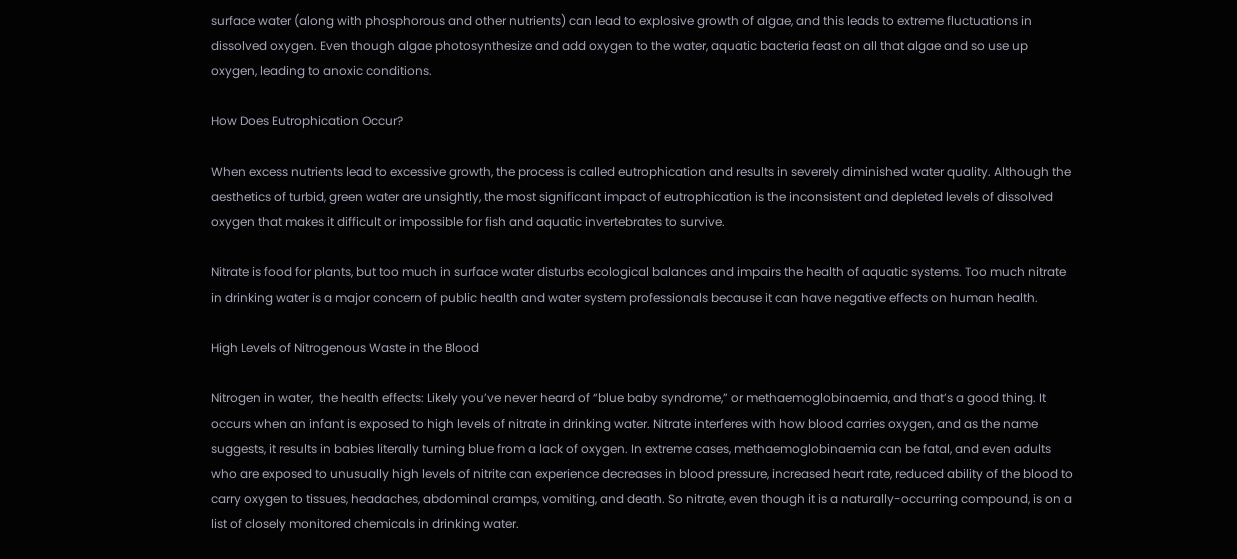surface water (along with phosphorous and other nutrients) can lead to explosive growth of algae, and this leads to extreme fluctuations in dissolved oxygen. Even though algae photosynthesize and add oxygen to the water, aquatic bacteria feast on all that algae and so use up oxygen, leading to anoxic conditions.

How Does Eutrophication Occur?

When excess nutrients lead to excessive growth, the process is called eutrophication and results in severely diminished water quality. Although the aesthetics of turbid, green water are unsightly, the most significant impact of eutrophication is the inconsistent and depleted levels of dissolved oxygen that makes it difficult or impossible for fish and aquatic invertebrates to survive.

Nitrate is food for plants, but too much in surface water disturbs ecological balances and impairs the health of aquatic systems. Too much nitrate in drinking water is a major concern of public health and water system professionals because it can have negative effects on human health.

High Levels of Nitrogenous Waste in the Blood

Nitrogen in water,  the health effects: Likely you’ve never heard of “blue baby syndrome,” or methaemoglobinaemia, and that’s a good thing. It occurs when an infant is exposed to high levels of nitrate in drinking water. Nitrate interferes with how blood carries oxygen, and as the name suggests, it results in babies literally turning blue from a lack of oxygen. In extreme cases, methaemoglobinaemia can be fatal, and even adults who are exposed to unusually high levels of nitrite can experience decreases in blood pressure, increased heart rate, reduced ability of the blood to carry oxygen to tissues, headaches, abdominal cramps, vomiting, and death. So nitrate, even though it is a naturally-occurring compound, is on a list of closely monitored chemicals in drinking water.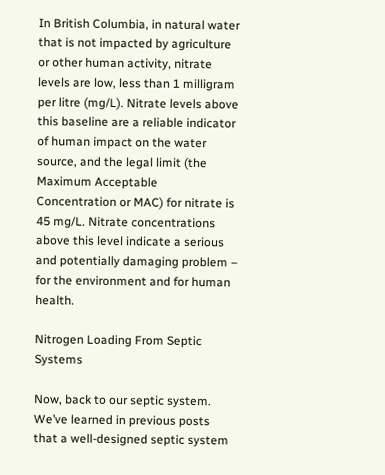In British Columbia, in natural water that is not impacted by agriculture or other human activity, nitrate levels are low, less than 1 milligram per litre (mg/L). Nitrate levels above this baseline are a reliable indicator of human impact on the water source, and the legal limit (the Maximum Acceptable Concentration or MAC) for nitrate is 45 mg/L. Nitrate concentrations above this level indicate a serious and potentially damaging problem – for the environment and for human health.

Nitrogen Loading From Septic Systems

Now, back to our septic system. We’ve learned in previous posts that a well-designed septic system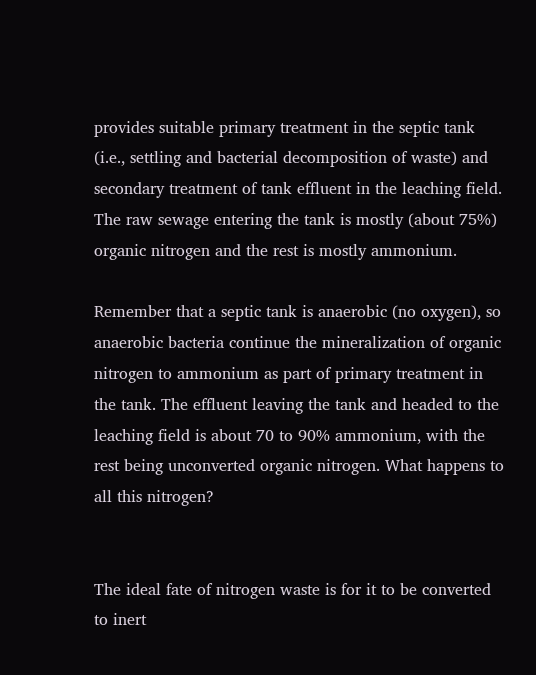provides suitable primary treatment in the septic tank (i.e., settling and bacterial decomposition of waste) and secondary treatment of tank effluent in the leaching field. The raw sewage entering the tank is mostly (about 75%) organic nitrogen and the rest is mostly ammonium.

Remember that a septic tank is anaerobic (no oxygen), so anaerobic bacteria continue the mineralization of organic nitrogen to ammonium as part of primary treatment in the tank. The effluent leaving the tank and headed to the leaching field is about 70 to 90% ammonium, with the rest being unconverted organic nitrogen. What happens to all this nitrogen?


The ideal fate of nitrogen waste is for it to be converted to inert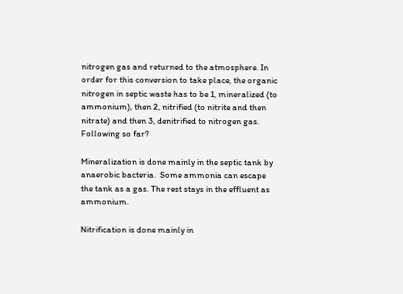nitrogen gas and returned to the atmosphere. In order for this conversion to take place, the organic nitrogen in septic waste has to be 1, mineralized (to ammonium), then 2, nitrified (to nitrite and then nitrate) and then 3, denitrified to nitrogen gas. Following so far?

Mineralization is done mainly in the septic tank by anaerobic bacteria.  Some ammonia can escape the tank as a gas. The rest stays in the effluent as ammonium.

Nitrification is done mainly in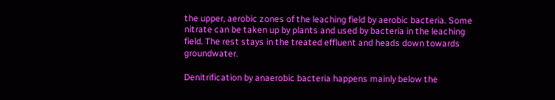the upper, aerobic zones of the leaching field by aerobic bacteria. Some nitrate can be taken up by plants and used by bacteria in the leaching field. The rest stays in the treated effluent and heads down towards groundwater.

Denitrification by anaerobic bacteria happens mainly below the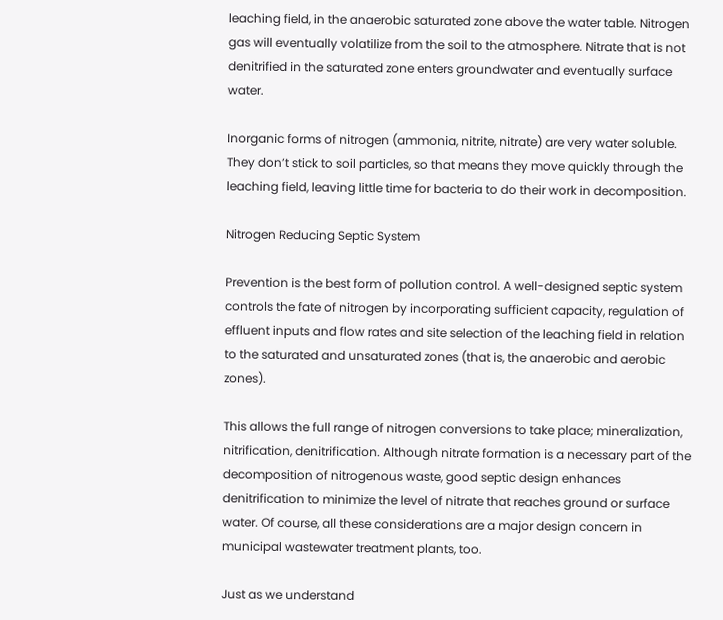leaching field, in the anaerobic saturated zone above the water table. Nitrogen gas will eventually volatilize from the soil to the atmosphere. Nitrate that is not denitrified in the saturated zone enters groundwater and eventually surface water.

Inorganic forms of nitrogen (ammonia, nitrite, nitrate) are very water soluble. They don’t stick to soil particles, so that means they move quickly through the leaching field, leaving little time for bacteria to do their work in decomposition.

Nitrogen Reducing Septic System

Prevention is the best form of pollution control. A well-designed septic system controls the fate of nitrogen by incorporating sufficient capacity, regulation of effluent inputs and flow rates and site selection of the leaching field in relation to the saturated and unsaturated zones (that is, the anaerobic and aerobic zones).

This allows the full range of nitrogen conversions to take place; mineralization, nitrification, denitrification. Although nitrate formation is a necessary part of the decomposition of nitrogenous waste, good septic design enhances denitrification to minimize the level of nitrate that reaches ground or surface water. Of course, all these considerations are a major design concern in municipal wastewater treatment plants, too.

Just as we understand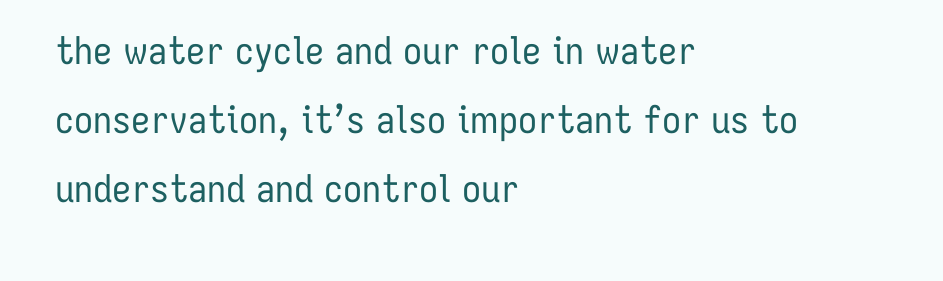the water cycle and our role in water conservation, it’s also important for us to understand and control our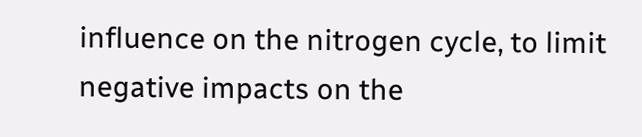influence on the nitrogen cycle, to limit negative impacts on the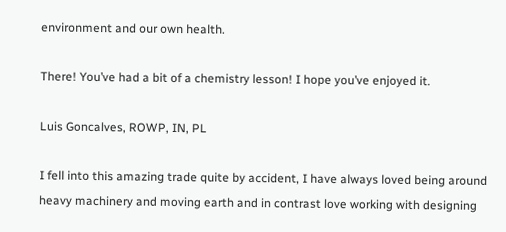environment and our own health.

There! You’ve had a bit of a chemistry lesson! I hope you’ve enjoyed it.

Luis Goncalves, ROWP, IN, PL

I fell into this amazing trade quite by accident, I have always loved being around heavy machinery and moving earth and in contrast love working with designing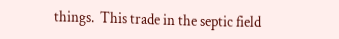things.  This trade in the septic field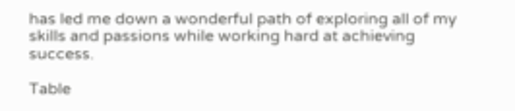has led me down a wonderful path of exploring all of my skills and passions while working hard at achieving success.

Table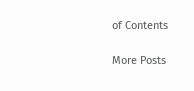of Contents

More Posts